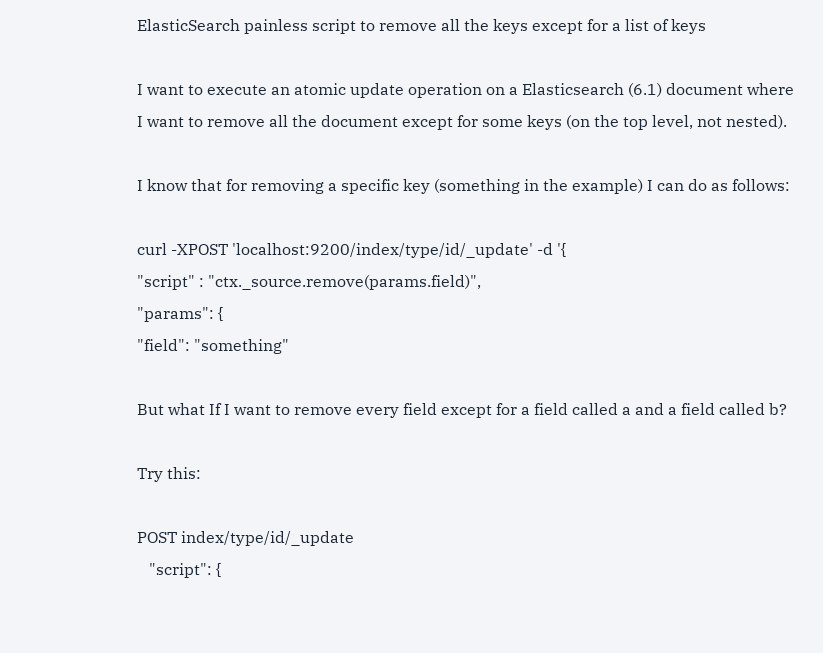ElasticSearch painless script to remove all the keys except for a list of keys

I want to execute an atomic update operation on a Elasticsearch (6.1) document where I want to remove all the document except for some keys (on the top level, not nested).

I know that for removing a specific key (something in the example) I can do as follows:

curl -XPOST 'localhost:9200/index/type/id/_update' -d '{
"script" : "ctx._source.remove(params.field)",
"params": {
"field": "something"

But what If I want to remove every field except for a field called a and a field called b?

Try this:

POST index/type/id/_update
   "script": {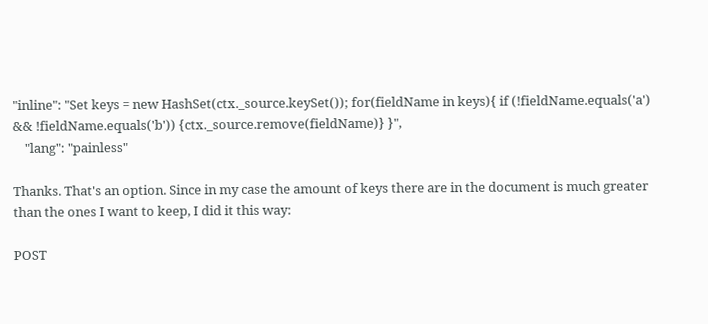"inline": "Set keys = new HashSet(ctx._source.keySet()); for(fieldName in keys){ if (!fieldName.equals('a') && !fieldName.equals('b')) {ctx._source.remove(fieldName)} }",
    "lang": "painless"

Thanks. That's an option. Since in my case the amount of keys there are in the document is much greater than the ones I want to keep, I did it this way:

POST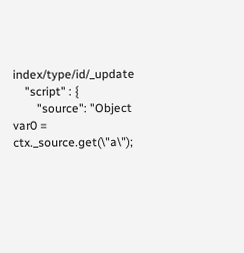index/type/id/_update
    "script" : {
        "source": "Object var0 = ctx._source.get(\"a\");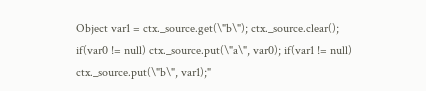Object var1 = ctx._source.get(\"b\"); ctx._source.clear(); if(var0 != null) ctx._source.put(\"a\", var0); if(var1 != null) ctx._source.put(\"b\", var1);"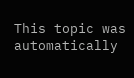This topic was automatically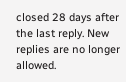closed 28 days after the last reply. New replies are no longer allowed.